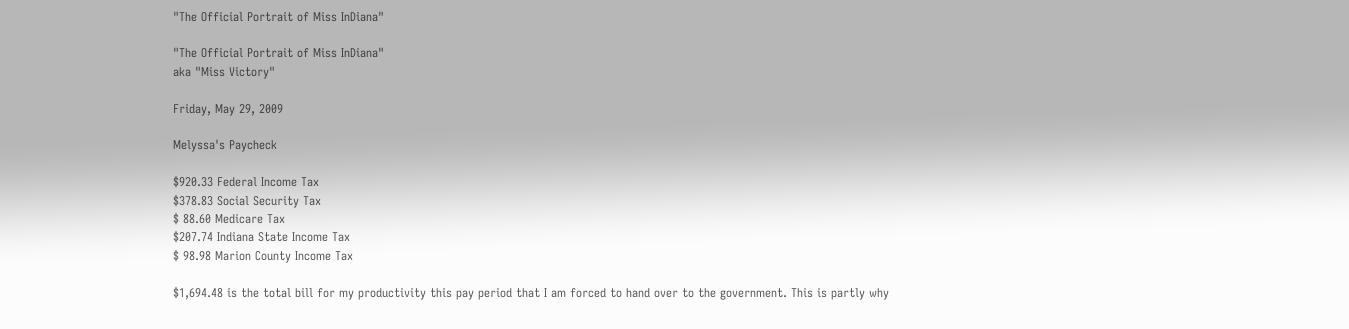"The Official Portrait of Miss InDiana"

"The Official Portrait of Miss InDiana"
aka "Miss Victory"

Friday, May 29, 2009

Melyssa's Paycheck

$920.33 Federal Income Tax
$378.83 Social Security Tax
$ 88.60 Medicare Tax
$207.74 Indiana State Income Tax
$ 98.98 Marion County Income Tax

$1,694.48 is the total bill for my productivity this pay period that I am forced to hand over to the government. This is partly why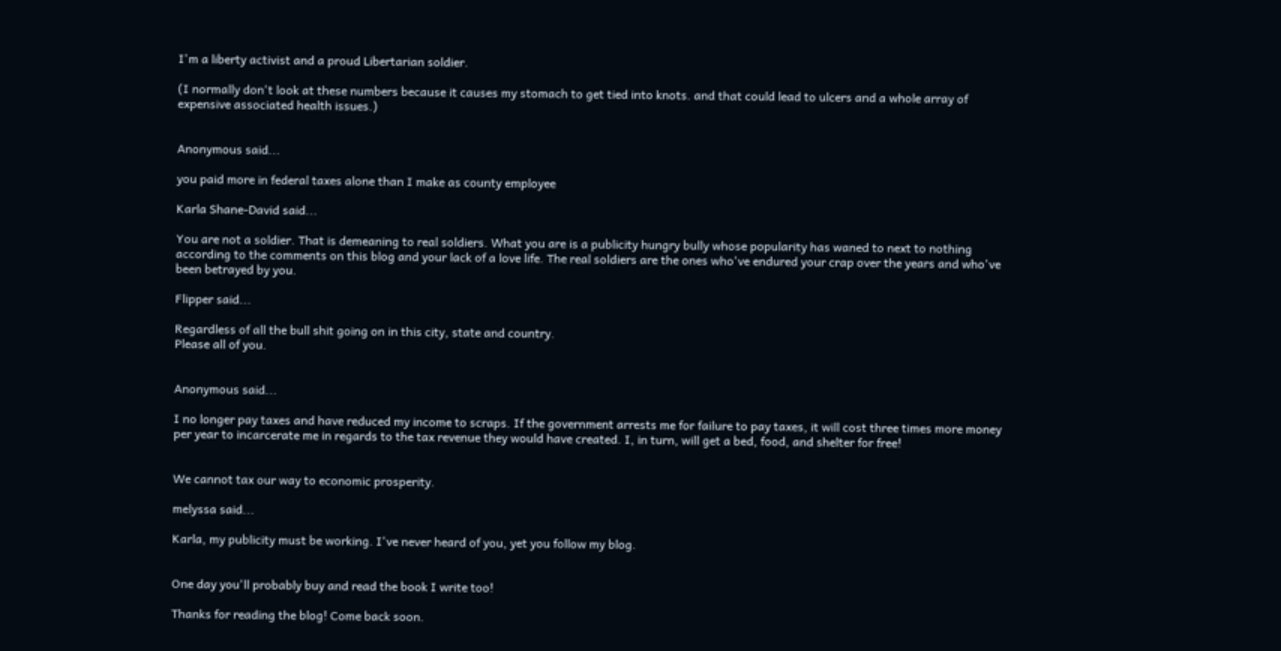I'm a liberty activist and a proud Libertarian soldier.

(I normally don't look at these numbers because it causes my stomach to get tied into knots. and that could lead to ulcers and a whole array of expensive associated health issues.)


Anonymous said...

you paid more in federal taxes alone than I make as county employee

Karla Shane-David said...

You are not a soldier. That is demeaning to real soldiers. What you are is a publicity hungry bully whose popularity has waned to next to nothing according to the comments on this blog and your lack of a love life. The real soldiers are the ones who've endured your crap over the years and who've been betrayed by you.

Flipper said...

Regardless of all the bull shit going on in this city, state and country.
Please all of you.


Anonymous said...

I no longer pay taxes and have reduced my income to scraps. If the government arrests me for failure to pay taxes, it will cost three times more money per year to incarcerate me in regards to the tax revenue they would have created. I, in turn, will get a bed, food, and shelter for free!


We cannot tax our way to economic prosperity.

melyssa said...

Karla, my publicity must be working. I've never heard of you, yet you follow my blog.


One day you'll probably buy and read the book I write too!

Thanks for reading the blog! Come back soon.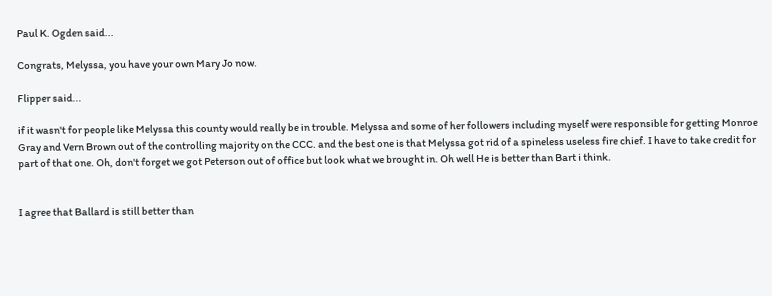Paul K. Ogden said...

Congrats, Melyssa, you have your own Mary Jo now.

Flipper said...

if it wasn't for people like Melyssa this county would really be in trouble. Melyssa and some of her followers including myself were responsible for getting Monroe Gray and Vern Brown out of the controlling majority on the CCC. and the best one is that Melyssa got rid of a spineless useless fire chief. I have to take credit for part of that one. Oh, don't forget we got Peterson out of office but look what we brought in. Oh well He is better than Bart i think.


I agree that Ballard is still better than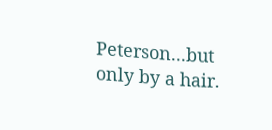Peterson...but only by a hair.